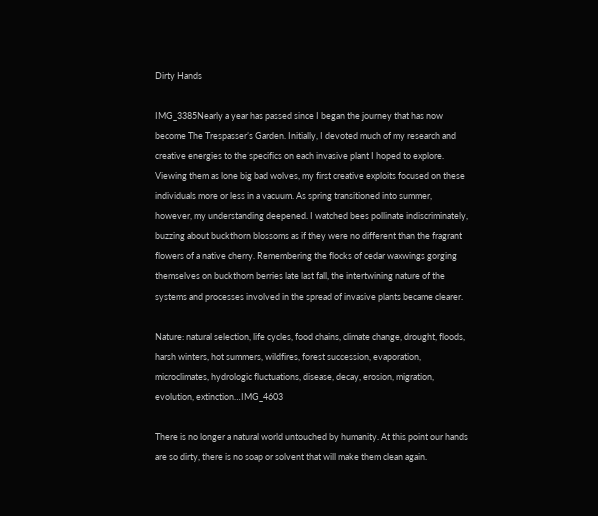Dirty Hands

IMG_3385Nearly a year has passed since I began the journey that has now become The Trespasser’s Garden. Initially, I devoted much of my research and creative energies to the specifics on each invasive plant I hoped to explore. Viewing them as lone big bad wolves, my first creative exploits focused on these individuals more or less in a vacuum. As spring transitioned into summer, however, my understanding deepened. I watched bees pollinate indiscriminately, buzzing about buckthorn blossoms as if they were no different than the fragrant flowers of a native cherry. Remembering the flocks of cedar waxwings gorging themselves on buckthorn berries late last fall, the intertwining nature of the systems and processes involved in the spread of invasive plants became clearer.

Nature: natural selection, life cycles, food chains, climate change, drought, floods, harsh winters, hot summers, wildfires, forest succession, evaporation, microclimates, hydrologic fluctuations, disease, decay, erosion, migration, evolution, extinction…IMG_4603

There is no longer a natural world untouched by humanity. At this point our hands are so dirty, there is no soap or solvent that will make them clean again.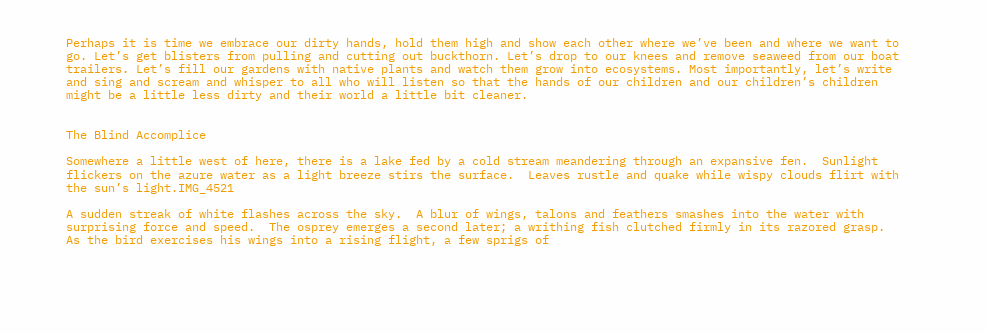Perhaps it is time we embrace our dirty hands, hold them high and show each other where we’ve been and where we want to go. Let’s get blisters from pulling and cutting out buckthorn. Let’s drop to our knees and remove seaweed from our boat trailers. Let’s fill our gardens with native plants and watch them grow into ecosystems. Most importantly, let’s write and sing and scream and whisper to all who will listen so that the hands of our children and our children’s children might be a little less dirty and their world a little bit cleaner.


The Blind Accomplice

Somewhere a little west of here, there is a lake fed by a cold stream meandering through an expansive fen.  Sunlight flickers on the azure water as a light breeze stirs the surface.  Leaves rustle and quake while wispy clouds flirt with the sun’s light.IMG_4521

A sudden streak of white flashes across the sky.  A blur of wings, talons and feathers smashes into the water with surprising force and speed.  The osprey emerges a second later; a writhing fish clutched firmly in its razored grasp.  As the bird exercises his wings into a rising flight, a few sprigs of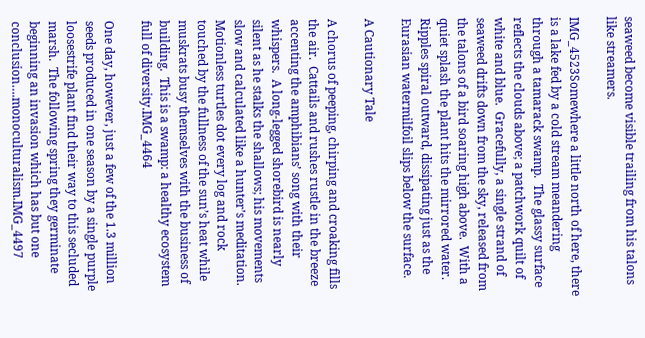seaweed become visible trailing from his talons like streamers.

IMG_4523Somewhere a little north of here, there is a lake fed by a cold stream meandering through a tamarack swamp.  The glassy surface reflects the clouds above; a patchwork quilt of white and blue.  Gracefully, a single strand of seaweed drifts down from the sky, released from the talons of a bird soaring high above.  With a quiet splash the plant hits the mirrored water.  Ripples spiral outward, dissipating just as the Eurasian watermilfoil slips below the surface.

A Cautionary Tale

A chorus of peeping, chirping and croaking fills the air.  Cattails and rushes rustle in the breeze accenting the amphibians’ song with their whispers.  A long-legged shorebird is nearly silent as he stalks the shallows; his movements slow and calculated like a hunter’s meditation.  Motionless turtles dot every log and rock touched by the fullness of the sun’s heat while muskrats busy themselves with the business of building.  This is a swamp: a healthy ecosystem full of diversity.IMG_4464

One day, however, just a few of the 1.3 million seeds produced in one season by a single purple loosestrife plant find their way to this secluded marsh.  The following spring they germinate beginning an invasion which has but one conclusion….monoculturalism.IMG_4497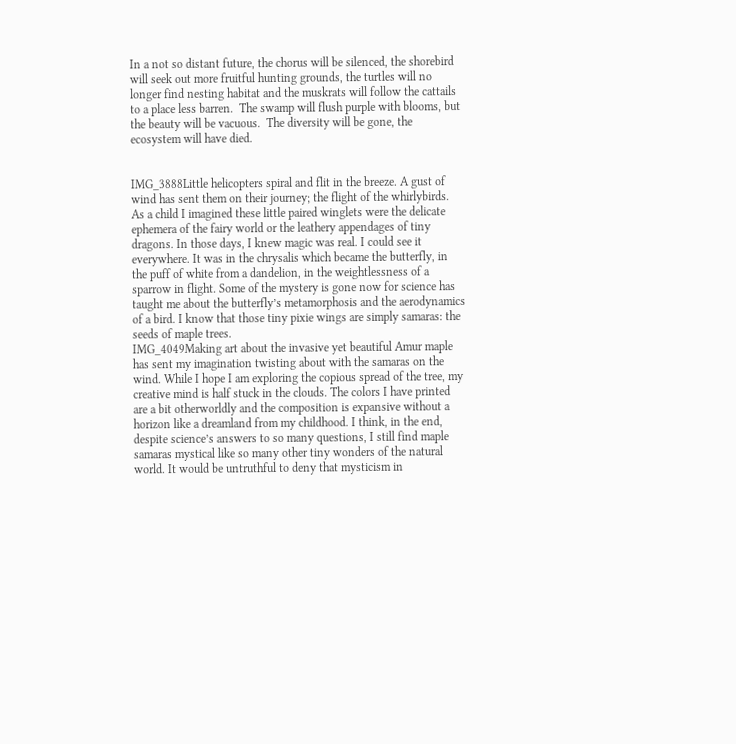In a not so distant future, the chorus will be silenced, the shorebird will seek out more fruitful hunting grounds, the turtles will no longer find nesting habitat and the muskrats will follow the cattails to a place less barren.  The swamp will flush purple with blooms, but the beauty will be vacuous.  The diversity will be gone, the ecosystem will have died.


IMG_3888Little helicopters spiral and flit in the breeze. A gust of wind has sent them on their journey; the flight of the whirlybirds. As a child I imagined these little paired winglets were the delicate ephemera of the fairy world or the leathery appendages of tiny dragons. In those days, I knew magic was real. I could see it everywhere. It was in the chrysalis which became the butterfly, in the puff of white from a dandelion, in the weightlessness of a sparrow in flight. Some of the mystery is gone now for science has taught me about the butterfly’s metamorphosis and the aerodynamics of a bird. I know that those tiny pixie wings are simply samaras: the seeds of maple trees.
IMG_4049Making art about the invasive yet beautiful Amur maple has sent my imagination twisting about with the samaras on the wind. While I hope I am exploring the copious spread of the tree, my creative mind is half stuck in the clouds. The colors I have printed are a bit otherworldly and the composition is expansive without a horizon like a dreamland from my childhood. I think, in the end, despite science’s answers to so many questions, I still find maple samaras mystical like so many other tiny wonders of the natural world. It would be untruthful to deny that mysticism in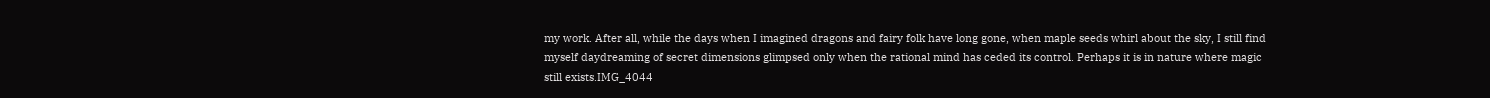my work. After all, while the days when I imagined dragons and fairy folk have long gone, when maple seeds whirl about the sky, I still find myself daydreaming of secret dimensions glimpsed only when the rational mind has ceded its control. Perhaps it is in nature where magic still exists.IMG_4044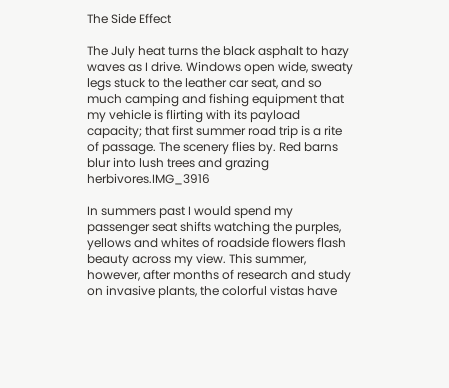The Side Effect

The July heat turns the black asphalt to hazy waves as I drive. Windows open wide, sweaty legs stuck to the leather car seat, and so much camping and fishing equipment that my vehicle is flirting with its payload capacity; that first summer road trip is a rite of passage. The scenery flies by. Red barns blur into lush trees and grazing herbivores.IMG_3916

In summers past I would spend my passenger seat shifts watching the purples, yellows and whites of roadside flowers flash beauty across my view. This summer, however, after months of research and study on invasive plants, the colorful vistas have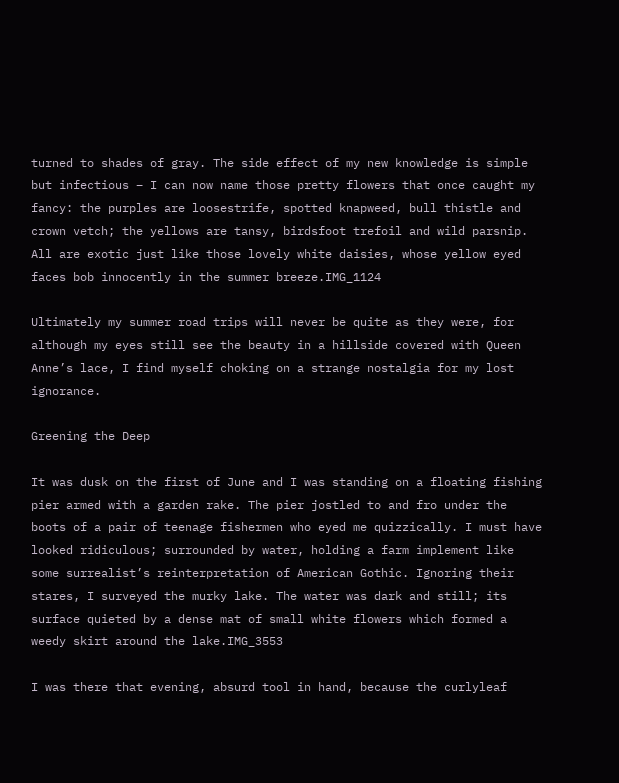turned to shades of gray. The side effect of my new knowledge is simple but infectious – I can now name those pretty flowers that once caught my fancy: the purples are loosestrife, spotted knapweed, bull thistle and crown vetch; the yellows are tansy, birdsfoot trefoil and wild parsnip. All are exotic just like those lovely white daisies, whose yellow eyed faces bob innocently in the summer breeze.IMG_1124

Ultimately my summer road trips will never be quite as they were, for although my eyes still see the beauty in a hillside covered with Queen Anne’s lace, I find myself choking on a strange nostalgia for my lost ignorance.

Greening the Deep

It was dusk on the first of June and I was standing on a floating fishing pier armed with a garden rake. The pier jostled to and fro under the boots of a pair of teenage fishermen who eyed me quizzically. I must have looked ridiculous; surrounded by water, holding a farm implement like some surrealist’s reinterpretation of American Gothic. Ignoring their stares, I surveyed the murky lake. The water was dark and still; its surface quieted by a dense mat of small white flowers which formed a weedy skirt around the lake.IMG_3553

I was there that evening, absurd tool in hand, because the curlyleaf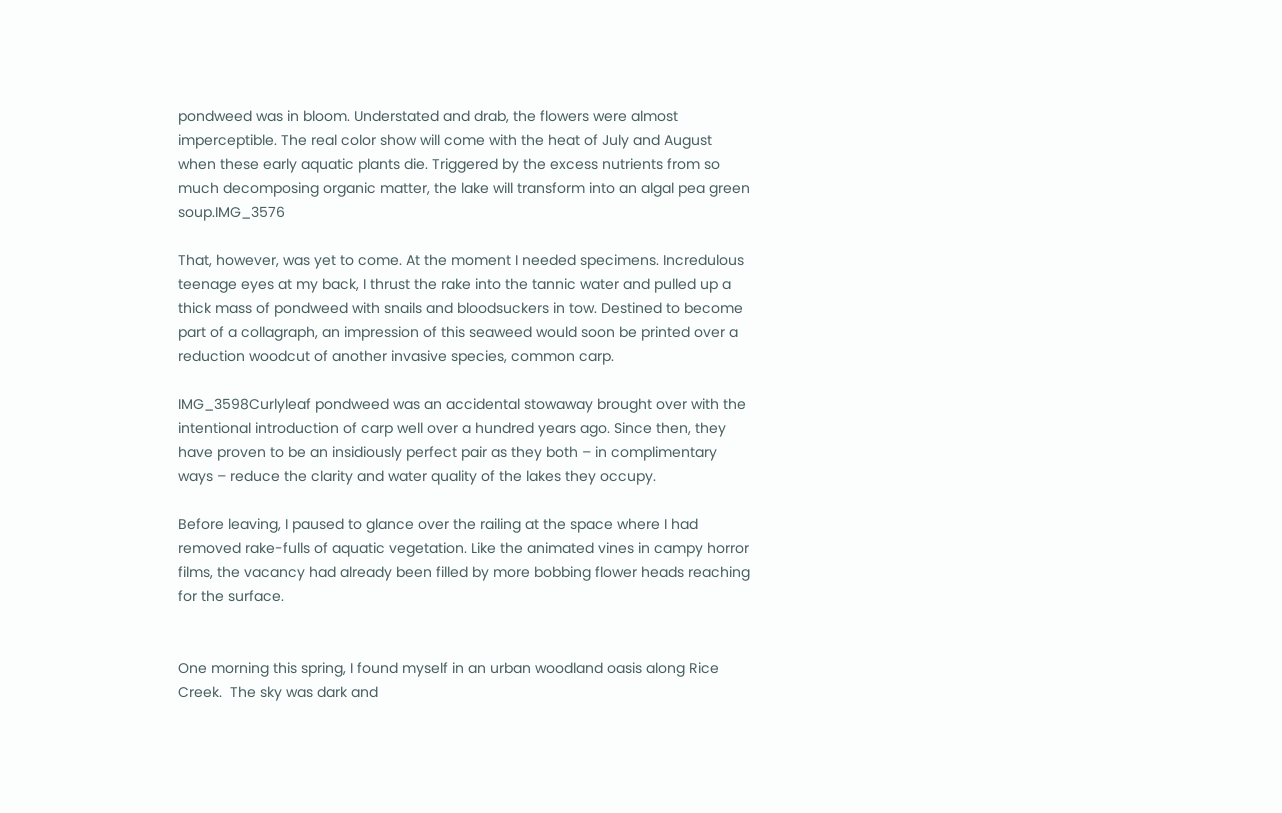pondweed was in bloom. Understated and drab, the flowers were almost imperceptible. The real color show will come with the heat of July and August when these early aquatic plants die. Triggered by the excess nutrients from so much decomposing organic matter, the lake will transform into an algal pea green soup.IMG_3576

That, however, was yet to come. At the moment I needed specimens. Incredulous teenage eyes at my back, I thrust the rake into the tannic water and pulled up a thick mass of pondweed with snails and bloodsuckers in tow. Destined to become part of a collagraph, an impression of this seaweed would soon be printed over a reduction woodcut of another invasive species, common carp.

IMG_3598Curlyleaf pondweed was an accidental stowaway brought over with the intentional introduction of carp well over a hundred years ago. Since then, they have proven to be an insidiously perfect pair as they both – in complimentary ways – reduce the clarity and water quality of the lakes they occupy.

Before leaving, I paused to glance over the railing at the space where I had removed rake-fulls of aquatic vegetation. Like the animated vines in campy horror films, the vacancy had already been filled by more bobbing flower heads reaching for the surface.


One morning this spring, I found myself in an urban woodland oasis along Rice Creek.  The sky was dark and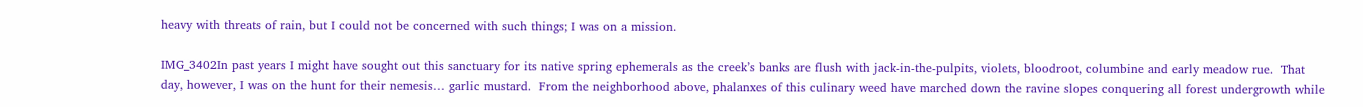heavy with threats of rain, but I could not be concerned with such things; I was on a mission.

IMG_3402In past years I might have sought out this sanctuary for its native spring ephemerals as the creek’s banks are flush with jack-in-the-pulpits, violets, bloodroot, columbine and early meadow rue.  That day, however, I was on the hunt for their nemesis… garlic mustard.  From the neighborhood above, phalanxes of this culinary weed have marched down the ravine slopes conquering all forest undergrowth while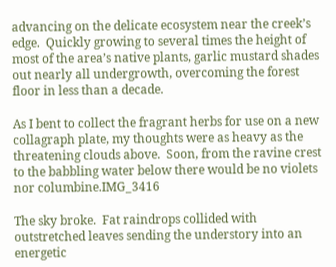advancing on the delicate ecosystem near the creek’s edge.  Quickly growing to several times the height of most of the area’s native plants, garlic mustard shades out nearly all undergrowth, overcoming the forest floor in less than a decade.

As I bent to collect the fragrant herbs for use on a new collagraph plate, my thoughts were as heavy as the threatening clouds above.  Soon, from the ravine crest to the babbling water below there would be no violets nor columbine.IMG_3416

The sky broke.  Fat raindrops collided with outstretched leaves sending the understory into an energetic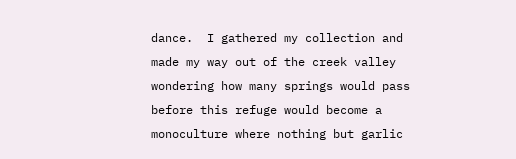dance.  I gathered my collection and made my way out of the creek valley wondering how many springs would pass before this refuge would become a monoculture where nothing but garlic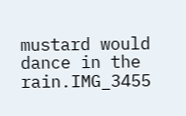mustard would dance in the rain.IMG_3455